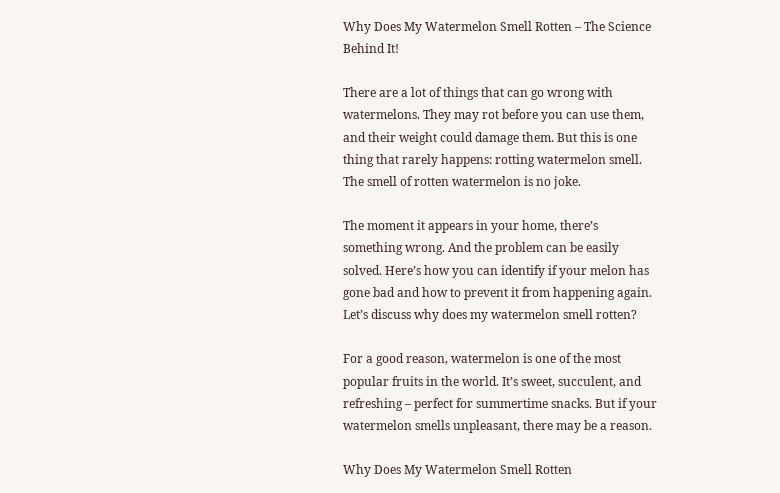Why Does My Watermelon Smell Rotten – The Science Behind It!

There are a lot of things that can go wrong with watermelons. They may rot before you can use them, and their weight could damage them. But this is one thing that rarely happens: rotting watermelon smell. The smell of rotten watermelon is no joke.

The moment it appears in your home, there’s something wrong. And the problem can be easily solved. Here’s how you can identify if your melon has gone bad and how to prevent it from happening again. Let’s discuss why does my watermelon smell rotten?

For a good reason, watermelon is one of the most popular fruits in the world. It’s sweet, succulent, and refreshing – perfect for summertime snacks. But if your watermelon smells unpleasant, there may be a reason.

Why Does My Watermelon Smell Rotten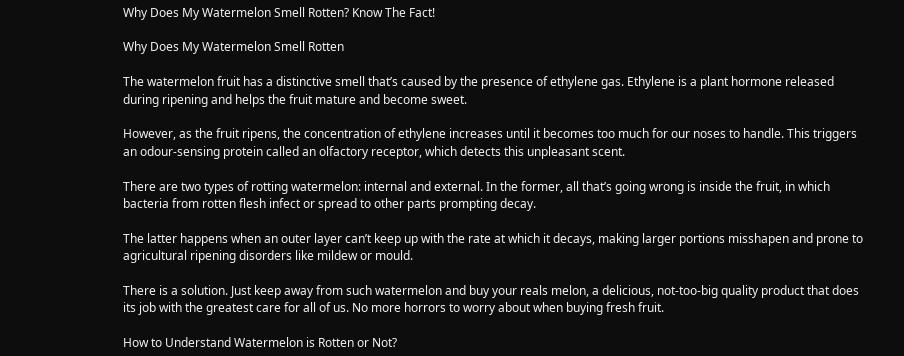Why Does My Watermelon Smell Rotten? Know The Fact!

Why Does My Watermelon Smell Rotten

The watermelon fruit has a distinctive smell that’s caused by the presence of ethylene gas. Ethylene is a plant hormone released during ripening and helps the fruit mature and become sweet.

However, as the fruit ripens, the concentration of ethylene increases until it becomes too much for our noses to handle. This triggers an odour-sensing protein called an olfactory receptor, which detects this unpleasant scent.

There are two types of rotting watermelon: internal and external. In the former, all that’s going wrong is inside the fruit, in which bacteria from rotten flesh infect or spread to other parts prompting decay.

The latter happens when an outer layer can’t keep up with the rate at which it decays, making larger portions misshapen and prone to agricultural ripening disorders like mildew or mould.

There is a solution. Just keep away from such watermelon and buy your reals melon, a delicious, not-too-big quality product that does its job with the greatest care for all of us. No more horrors to worry about when buying fresh fruit.

How to Understand Watermelon is Rotten or Not?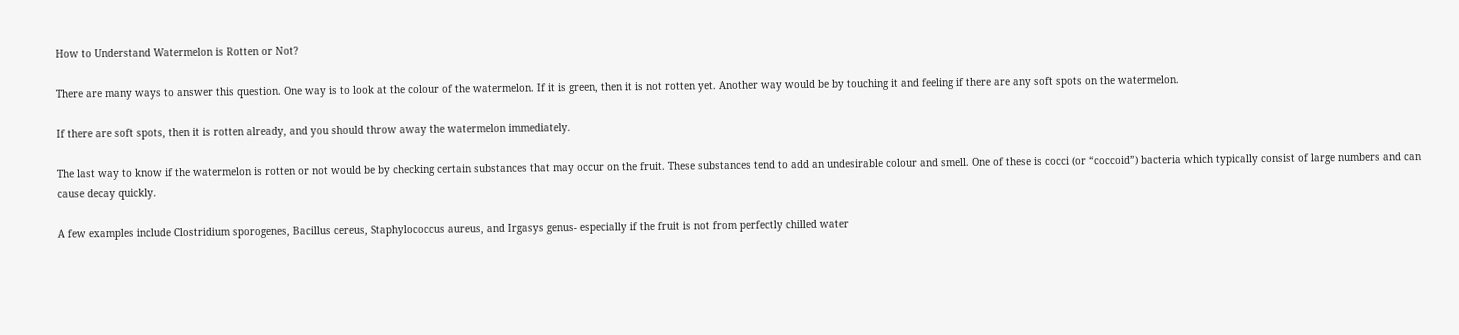How to Understand Watermelon is Rotten or Not?

There are many ways to answer this question. One way is to look at the colour of the watermelon. If it is green, then it is not rotten yet. Another way would be by touching it and feeling if there are any soft spots on the watermelon.

If there are soft spots, then it is rotten already, and you should throw away the watermelon immediately.

The last way to know if the watermelon is rotten or not would be by checking certain substances that may occur on the fruit. These substances tend to add an undesirable colour and smell. One of these is cocci (or “coccoid”) bacteria which typically consist of large numbers and can cause decay quickly.

A few examples include Clostridium sporogenes, Bacillus cereus, Staphylococcus aureus, and Irgasys genus- especially if the fruit is not from perfectly chilled water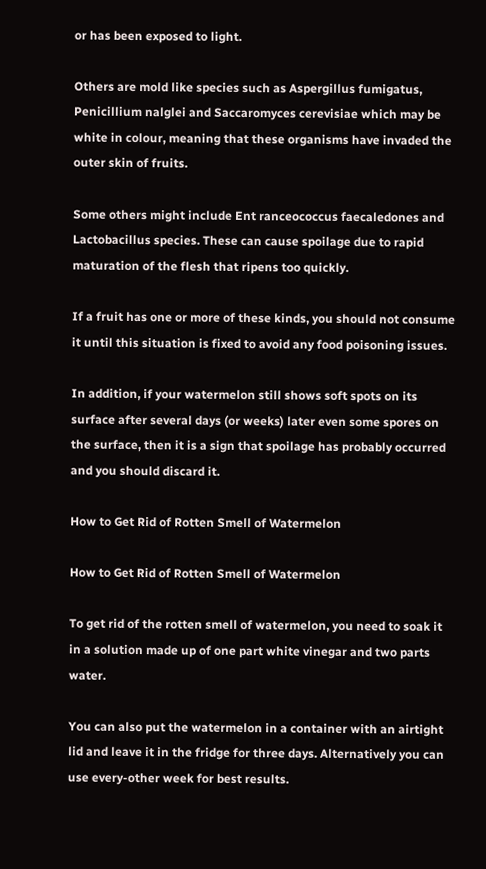or has been exposed to light.

Others are mold like species such as Aspergillus fumigatus, Penicillium nalglei and Saccaromyces cerevisiae which may be white in colour, meaning that these organisms have invaded the outer skin of fruits.

Some others might include Ent ranceococcus faecaledones and Lactobacillus species. These can cause spoilage due to rapid maturation of the flesh that ripens too quickly.

If a fruit has one or more of these kinds, you should not consume it until this situation is fixed to avoid any food poisoning issues.

In addition, if your watermelon still shows soft spots on its surface after several days (or weeks) later even some spores on the surface, then it is a sign that spoilage has probably occurred and you should discard it.

How to Get Rid of Rotten Smell of Watermelon

How to Get Rid of Rotten Smell of Watermelon

To get rid of the rotten smell of watermelon, you need to soak it in a solution made up of one part white vinegar and two parts water.

You can also put the watermelon in a container with an airtight lid and leave it in the fridge for three days. Alternatively you can use every-other week for best results.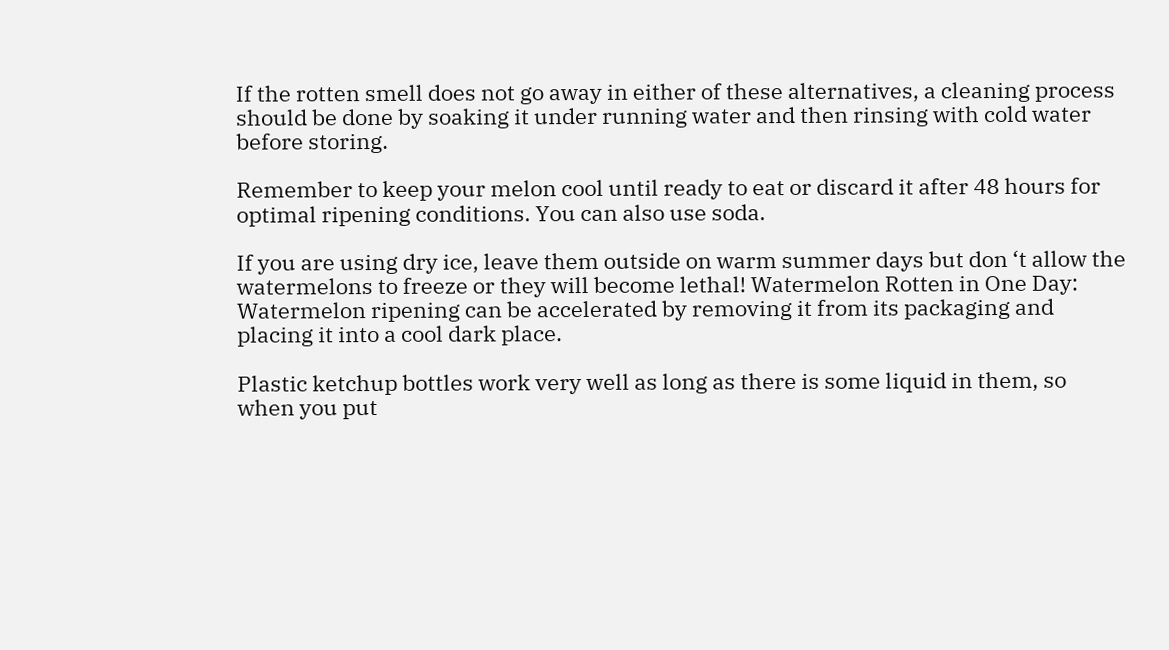If the rotten smell does not go away in either of these alternatives, a cleaning process should be done by soaking it under running water and then rinsing with cold water before storing.

Remember to keep your melon cool until ready to eat or discard it after 48 hours for optimal ripening conditions. You can also use soda.

If you are using dry ice, leave them outside on warm summer days but don ‘t allow the watermelons to freeze or they will become lethal! Watermelon Rotten in One Day: Watermelon ripening can be accelerated by removing it from its packaging and placing it into a cool dark place.

Plastic ketchup bottles work very well as long as there is some liquid in them, so when you put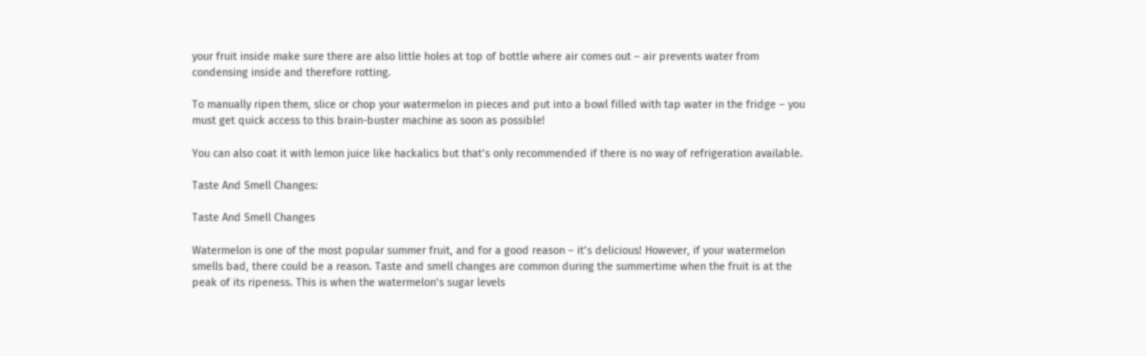your fruit inside make sure there are also little holes at top of bottle where air comes out – air prevents water from condensing inside and therefore rotting.

To manually ripen them, slice or chop your watermelon in pieces and put into a bowl filled with tap water in the fridge – you must get quick access to this brain-buster machine as soon as possible!

You can also coat it with lemon juice like hackalics but that’s only recommended if there is no way of refrigeration available.

Taste And Smell Changes:

Taste And Smell Changes

Watermelon is one of the most popular summer fruit, and for a good reason – it’s delicious! However, if your watermelon smells bad, there could be a reason. Taste and smell changes are common during the summertime when the fruit is at the peak of its ripeness. This is when the watermelon’s sugar levels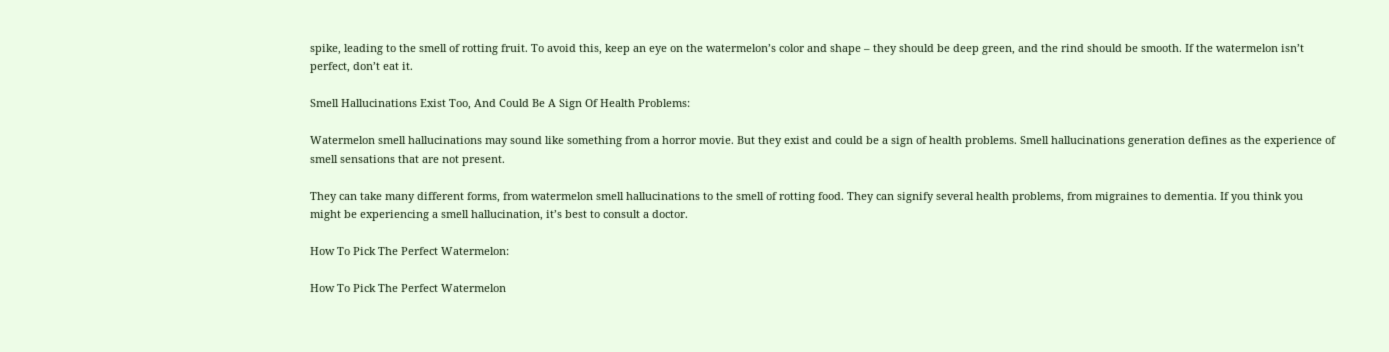spike, leading to the smell of rotting fruit. To avoid this, keep an eye on the watermelon’s color and shape – they should be deep green, and the rind should be smooth. If the watermelon isn’t perfect, don’t eat it.

Smell Hallucinations Exist Too, And Could Be A Sign Of Health Problems:

Watermelon smell hallucinations may sound like something from a horror movie. But they exist and could be a sign of health problems. Smell hallucinations generation defines as the experience of smell sensations that are not present.

They can take many different forms, from watermelon smell hallucinations to the smell of rotting food. They can signify several health problems, from migraines to dementia. If you think you might be experiencing a smell hallucination, it’s best to consult a doctor.

How To Pick The Perfect Watermelon:

How To Pick The Perfect Watermelon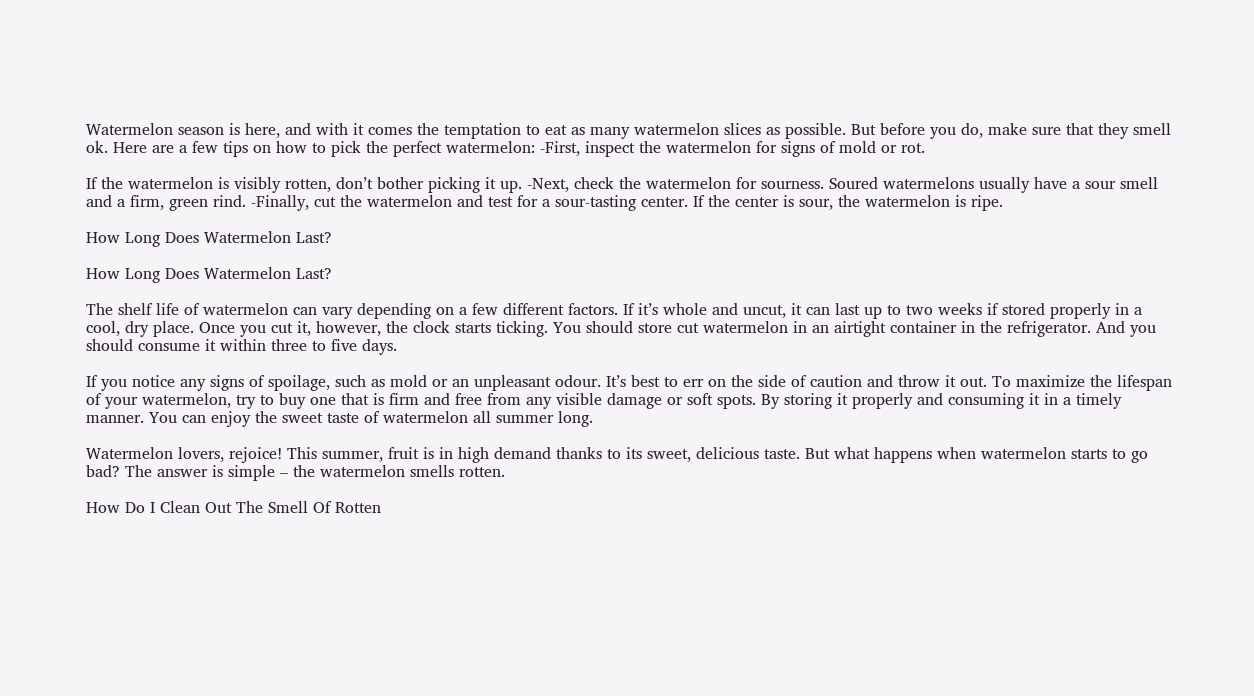Watermelon season is here, and with it comes the temptation to eat as many watermelon slices as possible. But before you do, make sure that they smell ok. Here are a few tips on how to pick the perfect watermelon: -First, inspect the watermelon for signs of mold or rot.

If the watermelon is visibly rotten, don’t bother picking it up. -Next, check the watermelon for sourness. Soured watermelons usually have a sour smell and a firm, green rind. -Finally, cut the watermelon and test for a sour-tasting center. If the center is sour, the watermelon is ripe.

How Long Does Watermelon Last?

How Long Does Watermelon Last?

The shelf life of watermelon can vary depending on a few different factors. If it’s whole and uncut, it can last up to two weeks if stored properly in a cool, dry place. Once you cut it, however, the clock starts ticking. You should store cut watermelon in an airtight container in the refrigerator. And you should consume it within three to five days.

If you notice any signs of spoilage, such as mold or an unpleasant odour. It’s best to err on the side of caution and throw it out. To maximize the lifespan of your watermelon, try to buy one that is firm and free from any visible damage or soft spots. By storing it properly and consuming it in a timely manner. You can enjoy the sweet taste of watermelon all summer long.

Watermelon lovers, rejoice! This summer, fruit is in high demand thanks to its sweet, delicious taste. But what happens when watermelon starts to go bad? The answer is simple – the watermelon smells rotten.

How Do I Clean Out The Smell Of Rotten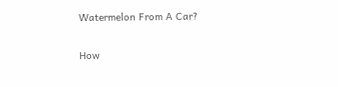Watermelon From A Car?

How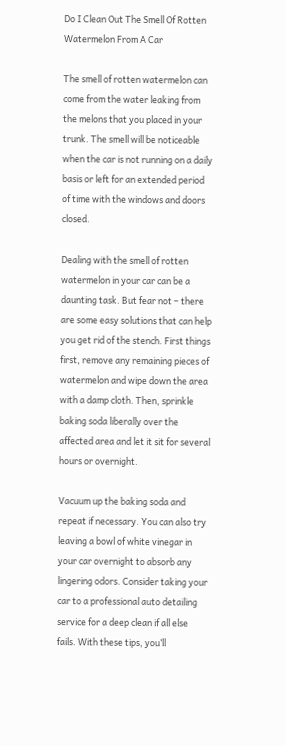Do I Clean Out The Smell Of Rotten Watermelon From A Car

The smell of rotten watermelon can come from the water leaking from the melons that you placed in your trunk. The smell will be noticeable when the car is not running on a daily basis or left for an extended period of time with the windows and doors closed.

Dealing with the smell of rotten watermelon in your car can be a daunting task. But fear not – there are some easy solutions that can help you get rid of the stench. First things first, remove any remaining pieces of watermelon and wipe down the area with a damp cloth. Then, sprinkle baking soda liberally over the affected area and let it sit for several hours or overnight.

Vacuum up the baking soda and repeat if necessary. You can also try leaving a bowl of white vinegar in your car overnight to absorb any lingering odors. Consider taking your car to a professional auto detailing service for a deep clean if all else fails. With these tips, you’ll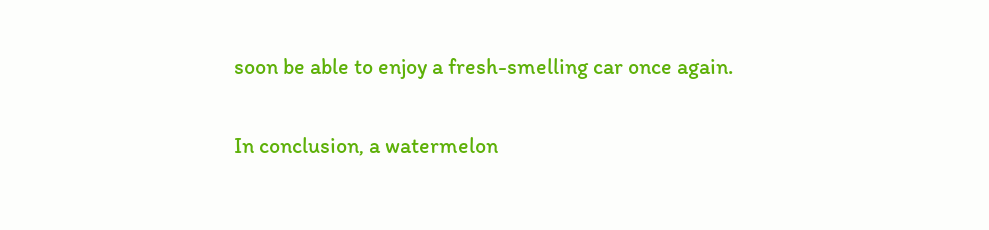soon be able to enjoy a fresh-smelling car once again.


In conclusion, a watermelon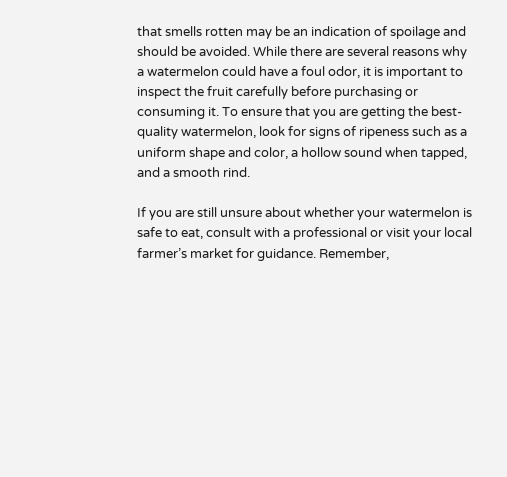that smells rotten may be an indication of spoilage and should be avoided. While there are several reasons why a watermelon could have a foul odor, it is important to inspect the fruit carefully before purchasing or consuming it. To ensure that you are getting the best-quality watermelon, look for signs of ripeness such as a uniform shape and color, a hollow sound when tapped, and a smooth rind.

If you are still unsure about whether your watermelon is safe to eat, consult with a professional or visit your local farmer’s market for guidance. Remember,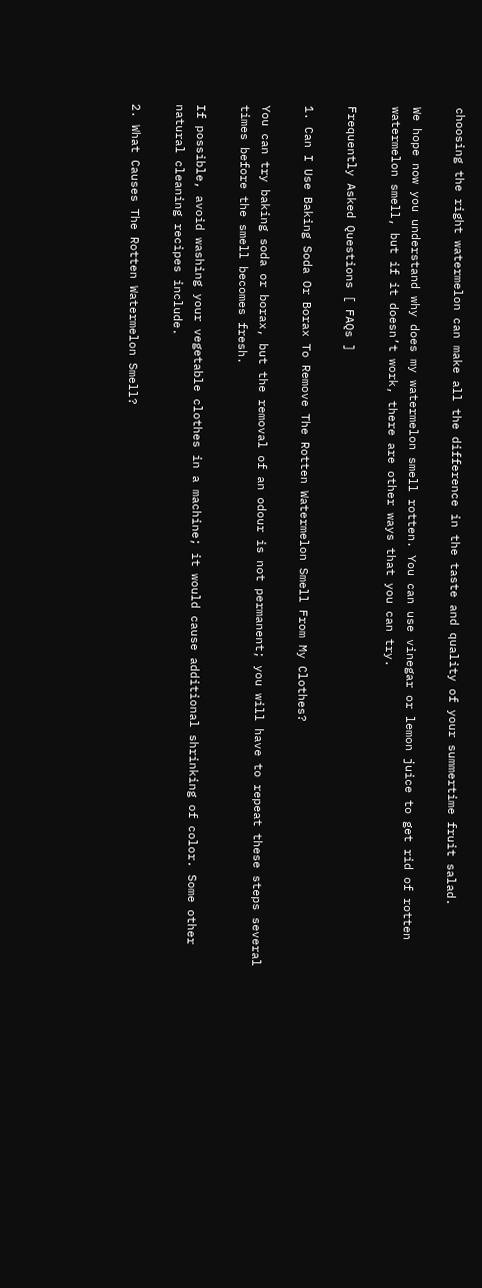choosing the right watermelon can make all the difference in the taste and quality of your summertime fruit salad.

We hope now you understand why does my watermelon smell rotten. You can use vinegar or lemon juice to get rid of rotten watermelon smell, but if it doesn’t work, there are other ways that you can try.

Frequently Asked Questions [ FAQs ]

1. Can I Use Baking Soda Or Borax To Remove The Rotten Watermelon Smell From My Clothes?

You can try baking soda or borax, but the removal of an odour is not permanent; you will have to repeat these steps several times before the smell becomes fresh.

If possible, avoid washing your vegetable clothes in a machine; it would cause additional shrinking of color. Some other natural cleaning recipes include.

2. What Causes The Rotten Watermelon Smell?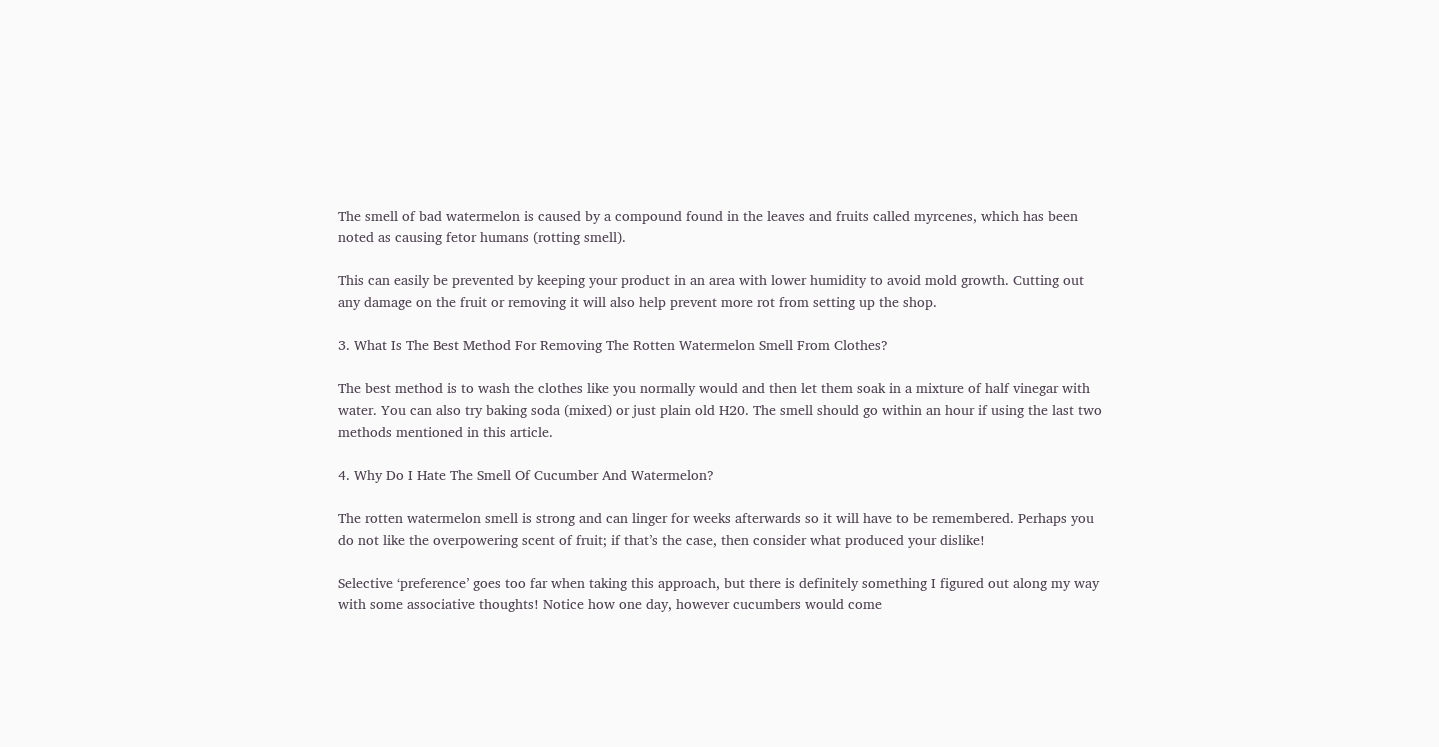The smell of bad watermelon is caused by a compound found in the leaves and fruits called myrcenes, which has been noted as causing fetor humans (rotting smell).

This can easily be prevented by keeping your product in an area with lower humidity to avoid mold growth. Cutting out any damage on the fruit or removing it will also help prevent more rot from setting up the shop.

3. What Is The Best Method For Removing The Rotten Watermelon Smell From Clothes?

The best method is to wash the clothes like you normally would and then let them soak in a mixture of half vinegar with water. You can also try baking soda (mixed) or just plain old H20. The smell should go within an hour if using the last two methods mentioned in this article.

4. Why Do I Hate The Smell Of Cucumber And Watermelon?

The rotten watermelon smell is strong and can linger for weeks afterwards so it will have to be remembered. Perhaps you do not like the overpowering scent of fruit; if that’s the case, then consider what produced your dislike!

Selective ‘preference’ goes too far when taking this approach, but there is definitely something I figured out along my way with some associative thoughts! Notice how one day, however cucumbers would come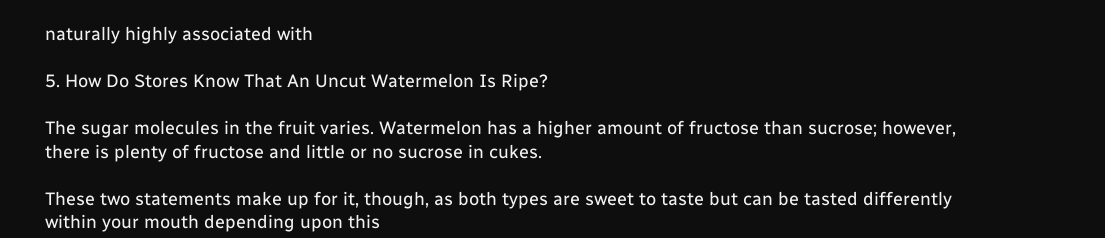naturally highly associated with

5. How Do Stores Know That An Uncut Watermelon Is Ripe?

The sugar molecules in the fruit varies. Watermelon has a higher amount of fructose than sucrose; however, there is plenty of fructose and little or no sucrose in cukes.

These two statements make up for it, though, as both types are sweet to taste but can be tasted differently within your mouth depending upon this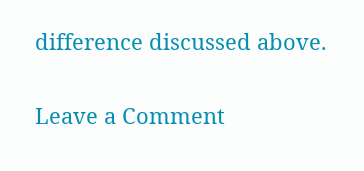difference discussed above.

Leave a Comment